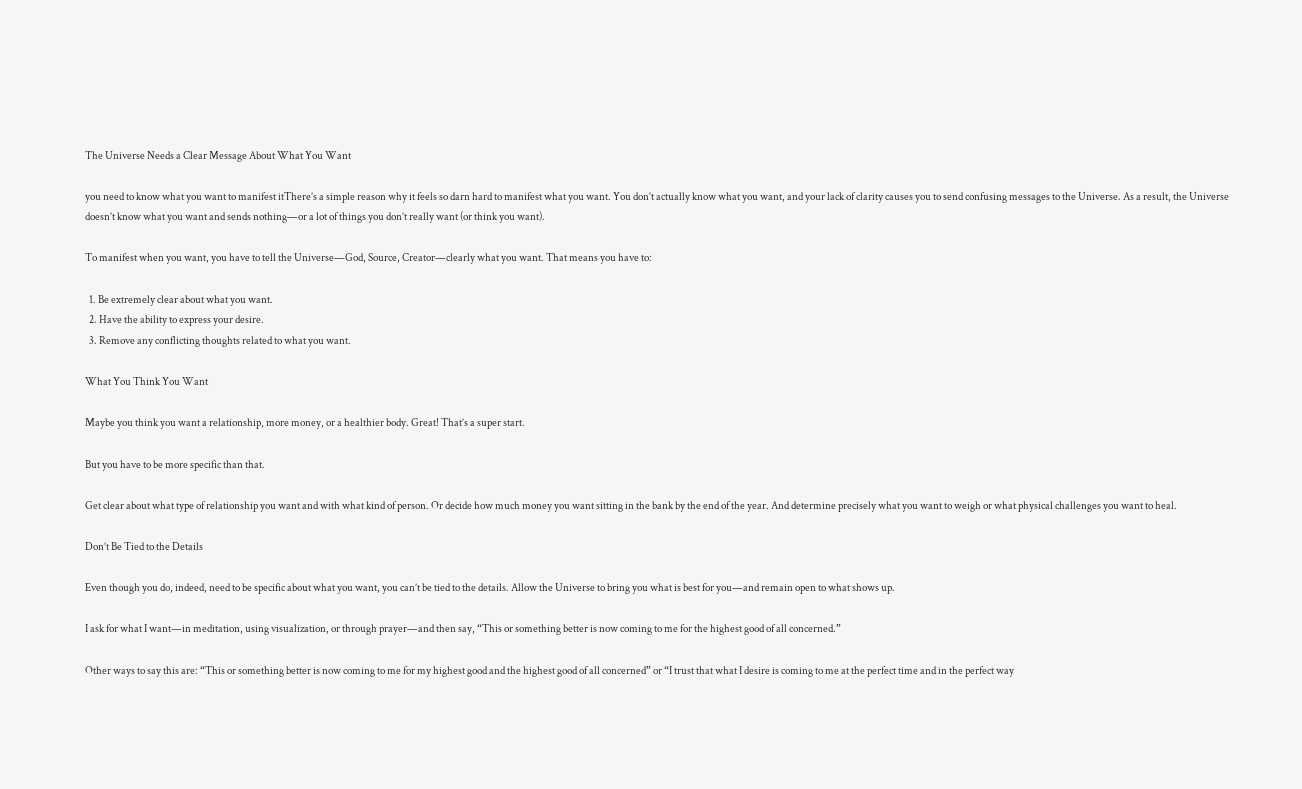The Universe Needs a Clear Message About What You Want

you need to know what you want to manifest itThere’s a simple reason why it feels so darn hard to manifest what you want. You don’t actually know what you want, and your lack of clarity causes you to send confusing messages to the Universe. As a result, the Universe doesn’t know what you want and sends nothing—or a lot of things you don’t really want (or think you want).

To manifest when you want, you have to tell the Universe—God, Source, Creator—clearly what you want. That means you have to:

  1. Be extremely clear about what you want.
  2. Have the ability to express your desire.
  3. Remove any conflicting thoughts related to what you want.

What You Think You Want

Maybe you think you want a relationship, more money, or a healthier body. Great! That’s a super start.

But you have to be more specific than that.

Get clear about what type of relationship you want and with what kind of person. Or decide how much money you want sitting in the bank by the end of the year. And determine precisely what you want to weigh or what physical challenges you want to heal.

Don’t Be Tied to the Details

Even though you do, indeed, need to be specific about what you want, you can’t be tied to the details. Allow the Universe to bring you what is best for you—and remain open to what shows up.

I ask for what I want—in meditation, using visualization, or through prayer—and then say, “This or something better is now coming to me for the highest good of all concerned.”

Other ways to say this are: “This or something better is now coming to me for my highest good and the highest good of all concerned” or “I trust that what I desire is coming to me at the perfect time and in the perfect way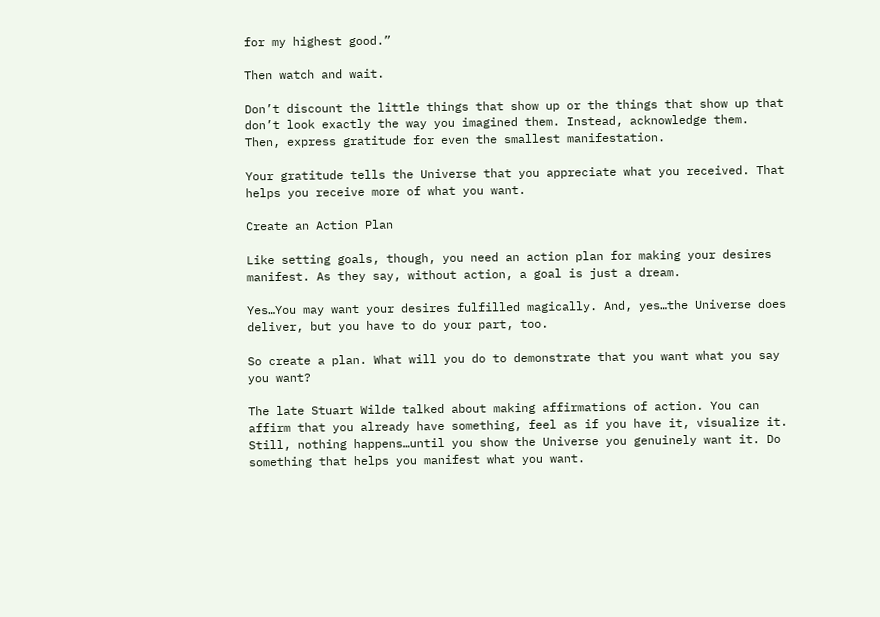for my highest good.”

Then watch and wait.

Don’t discount the little things that show up or the things that show up that don’t look exactly the way you imagined them. Instead, acknowledge them. Then, express gratitude for even the smallest manifestation.

Your gratitude tells the Universe that you appreciate what you received. That helps you receive more of what you want.

Create an Action Plan

Like setting goals, though, you need an action plan for making your desires manifest. As they say, without action, a goal is just a dream.

Yes…You may want your desires fulfilled magically. And, yes…the Universe does deliver, but you have to do your part, too.

So create a plan. What will you do to demonstrate that you want what you say you want?

The late Stuart Wilde talked about making affirmations of action. You can affirm that you already have something, feel as if you have it, visualize it. Still, nothing happens…until you show the Universe you genuinely want it. Do something that helps you manifest what you want.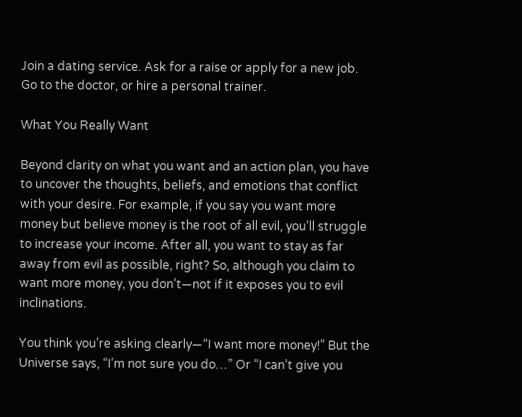Join a dating service. Ask for a raise or apply for a new job. Go to the doctor, or hire a personal trainer.

What You Really Want

Beyond clarity on what you want and an action plan, you have to uncover the thoughts, beliefs, and emotions that conflict with your desire. For example, if you say you want more money but believe money is the root of all evil, you’ll struggle to increase your income. After all, you want to stay as far away from evil as possible, right? So, although you claim to want more money, you don’t—not if it exposes you to evil inclinations.

You think you’re asking clearly—“I want more money!” But the Universe says, “I’m not sure you do…” Or “I can’t give you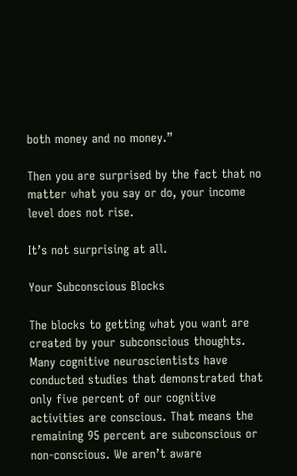both money and no money.”

Then you are surprised by the fact that no matter what you say or do, your income level does not rise.

It’s not surprising at all.

Your Subconscious Blocks

The blocks to getting what you want are created by your subconscious thoughts. Many cognitive neuroscientists have conducted studies that demonstrated that only five percent of our cognitive activities are conscious. That means the remaining 95 percent are subconscious or non-conscious. We aren’t aware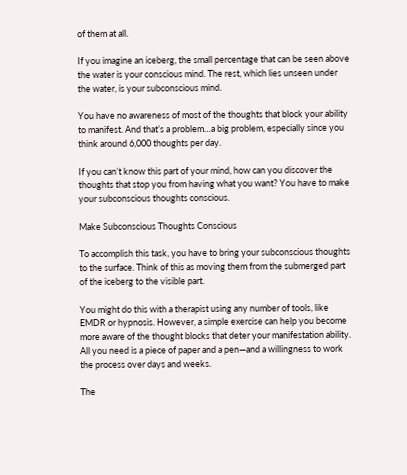of them at all.

If you imagine an iceberg, the small percentage that can be seen above the water is your conscious mind. The rest, which lies unseen under the water, is your subconscious mind.

You have no awareness of most of the thoughts that block your ability to manifest. And that’s a problem…a big problem, especially since you think around 6,000 thoughts per day.

If you can’t know this part of your mind, how can you discover the thoughts that stop you from having what you want? You have to make your subconscious thoughts conscious.

Make Subconscious Thoughts Conscious

To accomplish this task, you have to bring your subconscious thoughts to the surface. Think of this as moving them from the submerged part of the iceberg to the visible part.

You might do this with a therapist using any number of tools, like EMDR or hypnosis. However, a simple exercise can help you become more aware of the thought blocks that deter your manifestation ability. All you need is a piece of paper and a pen—and a willingness to work the process over days and weeks.

The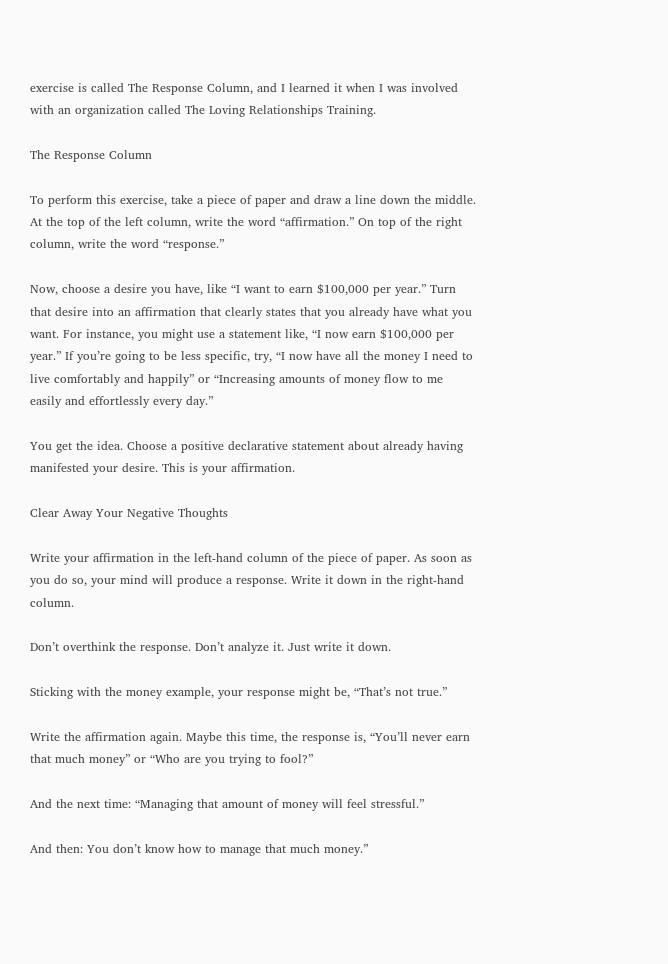exercise is called The Response Column, and I learned it when I was involved with an organization called The Loving Relationships Training.

The Response Column

To perform this exercise, take a piece of paper and draw a line down the middle. At the top of the left column, write the word “affirmation.” On top of the right column, write the word “response.”

Now, choose a desire you have, like “I want to earn $100,000 per year.” Turn that desire into an affirmation that clearly states that you already have what you want. For instance, you might use a statement like, “I now earn $100,000 per year.” If you’re going to be less specific, try, “I now have all the money I need to live comfortably and happily” or “Increasing amounts of money flow to me easily and effortlessly every day.”

You get the idea. Choose a positive declarative statement about already having manifested your desire. This is your affirmation.

Clear Away Your Negative Thoughts

Write your affirmation in the left-hand column of the piece of paper. As soon as you do so, your mind will produce a response. Write it down in the right-hand column.

Don’t overthink the response. Don’t analyze it. Just write it down.

Sticking with the money example, your response might be, “That’s not true.”

Write the affirmation again. Maybe this time, the response is, “You’ll never earn that much money” or “Who are you trying to fool?”

And the next time: “Managing that amount of money will feel stressful.”

And then: You don’t know how to manage that much money.”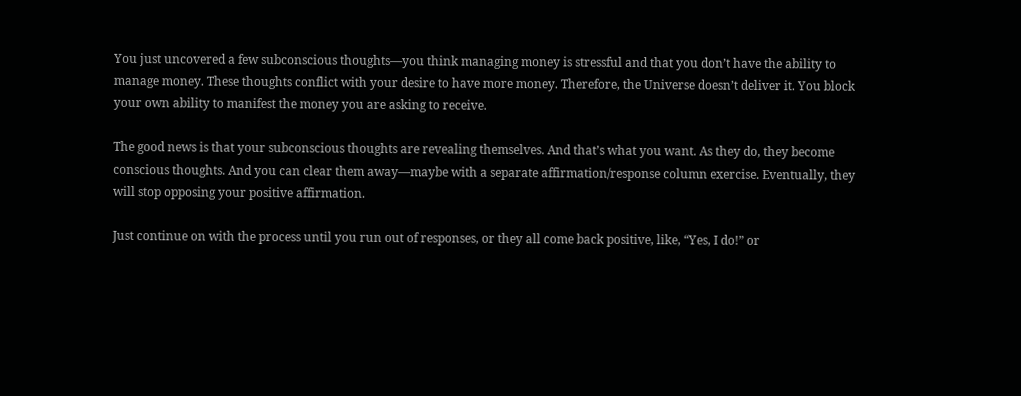You just uncovered a few subconscious thoughts—you think managing money is stressful and that you don’t have the ability to manage money. These thoughts conflict with your desire to have more money. Therefore, the Universe doesn’t deliver it. You block your own ability to manifest the money you are asking to receive.

The good news is that your subconscious thoughts are revealing themselves. And that’s what you want. As they do, they become conscious thoughts. And you can clear them away—maybe with a separate affirmation/response column exercise. Eventually, they will stop opposing your positive affirmation.

Just continue on with the process until you run out of responses, or they all come back positive, like, “Yes, I do!” or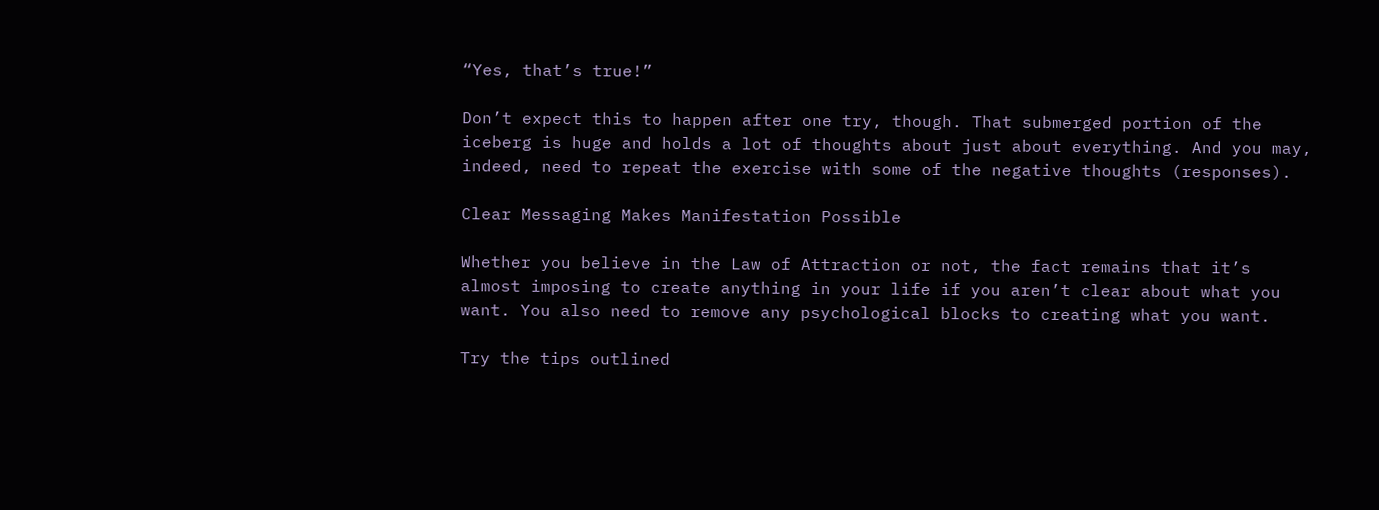“Yes, that’s true!”

Don’t expect this to happen after one try, though. That submerged portion of the iceberg is huge and holds a lot of thoughts about just about everything. And you may, indeed, need to repeat the exercise with some of the negative thoughts (responses).

Clear Messaging Makes Manifestation Possible

Whether you believe in the Law of Attraction or not, the fact remains that it’s almost imposing to create anything in your life if you aren’t clear about what you want. You also need to remove any psychological blocks to creating what you want.

Try the tips outlined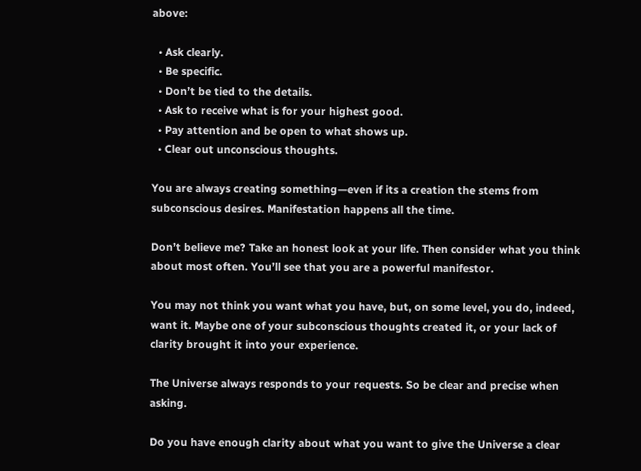above:

  • Ask clearly.
  • Be specific.
  • Don’t be tied to the details.
  • Ask to receive what is for your highest good.
  • Pay attention and be open to what shows up.
  • Clear out unconscious thoughts.

You are always creating something—even if its a creation the stems from subconscious desires. Manifestation happens all the time.

Don’t believe me? Take an honest look at your life. Then consider what you think about most often. You’ll see that you are a powerful manifestor.

You may not think you want what you have, but, on some level, you do, indeed, want it. Maybe one of your subconscious thoughts created it, or your lack of clarity brought it into your experience.

The Universe always responds to your requests. So be clear and precise when asking.

Do you have enough clarity about what you want to give the Universe a clear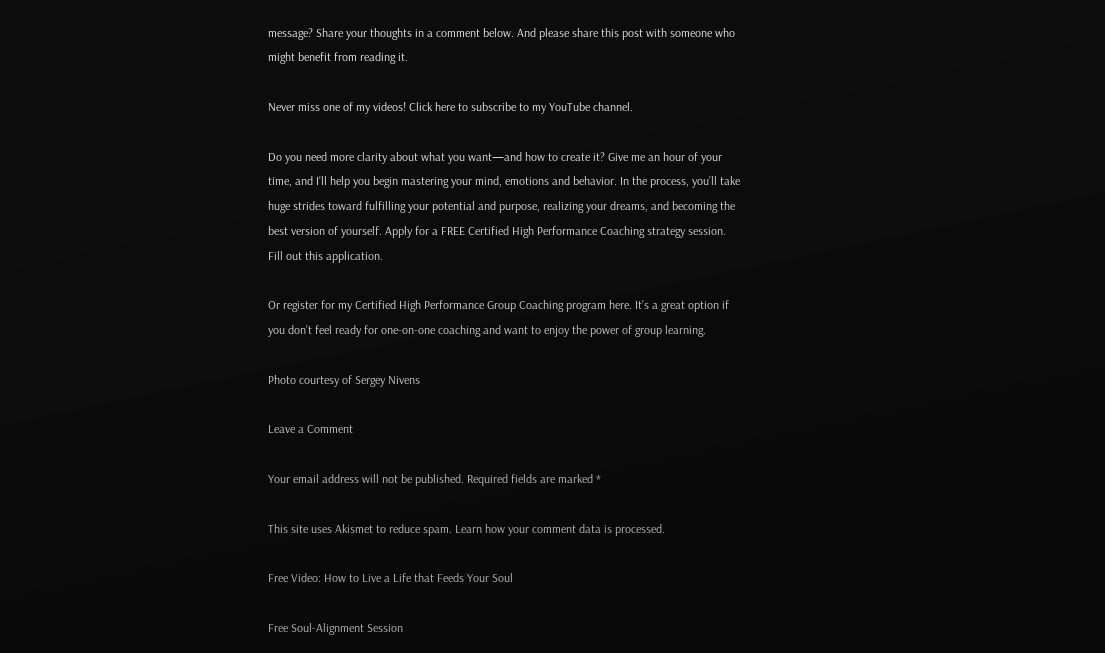message? Share your thoughts in a comment below. And please share this post with someone who might benefit from reading it.

Never miss one of my videos! Click here to subscribe to my YouTube channel.

Do you need more clarity about what you want—and how to create it? Give me an hour of your time, and I’ll help you begin mastering your mind, emotions and behavior. In the process, you’ll take huge strides toward fulfilling your potential and purpose, realizing your dreams, and becoming the best version of yourself. Apply for a FREE Certified High Performance Coaching strategy session. Fill out this application.

Or register for my Certified High Performance Group Coaching program here. It’s a great option if you don’t feel ready for one-on-one coaching and want to enjoy the power of group learning.

Photo courtesy of Sergey Nivens

Leave a Comment

Your email address will not be published. Required fields are marked *

This site uses Akismet to reduce spam. Learn how your comment data is processed.

Free Video: How to Live a Life that Feeds Your Soul

Free Soul-Alignment Session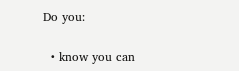Do you:

  • know you can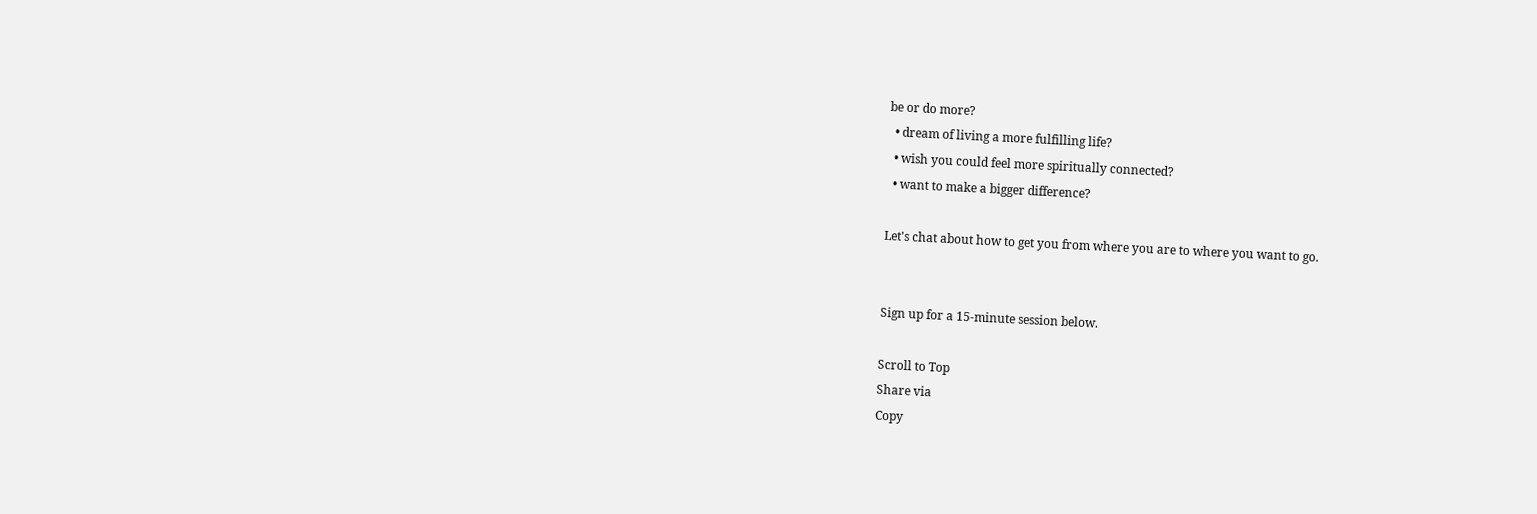be or do more?
  • dream of living a more fulfilling life?
  • wish you could feel more spiritually connected?
  • want to make a bigger difference?

Let's chat about how to get you from where you are to where you want to go.


Sign up for a 15-minute session below.

Scroll to Top
Share via
Copy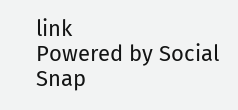link
Powered by Social Snap